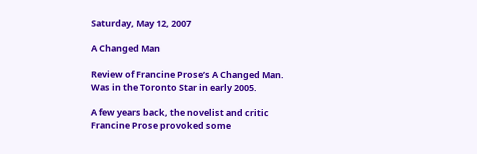Saturday, May 12, 2007

A Changed Man

Review of Francine Prose’s A Changed Man. Was in the Toronto Star in early 2005.

A few years back, the novelist and critic Francine Prose provoked some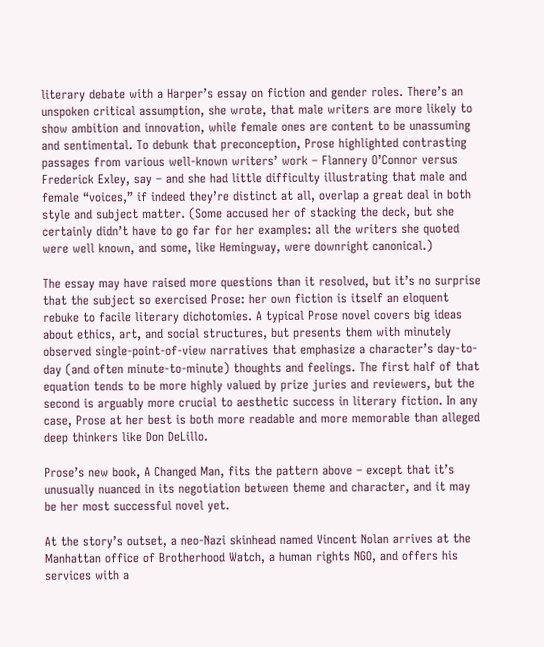literary debate with a Harper’s essay on fiction and gender roles. There’s an unspoken critical assumption, she wrote, that male writers are more likely to show ambition and innovation, while female ones are content to be unassuming and sentimental. To debunk that preconception, Prose highlighted contrasting passages from various well-known writers’ work – Flannery O’Connor versus Frederick Exley, say – and she had little difficulty illustrating that male and female “voices,” if indeed they’re distinct at all, overlap a great deal in both style and subject matter. (Some accused her of stacking the deck, but she certainly didn’t have to go far for her examples: all the writers she quoted were well known, and some, like Hemingway, were downright canonical.)

The essay may have raised more questions than it resolved, but it’s no surprise that the subject so exercised Prose: her own fiction is itself an eloquent rebuke to facile literary dichotomies. A typical Prose novel covers big ideas about ethics, art, and social structures, but presents them with minutely observed single-point-of-view narratives that emphasize a character’s day-to-day (and often minute-to-minute) thoughts and feelings. The first half of that equation tends to be more highly valued by prize juries and reviewers, but the second is arguably more crucial to aesthetic success in literary fiction. In any case, Prose at her best is both more readable and more memorable than alleged deep thinkers like Don DeLillo.

Prose’s new book, A Changed Man, fits the pattern above – except that it’s unusually nuanced in its negotiation between theme and character, and it may be her most successful novel yet.

At the story’s outset, a neo-Nazi skinhead named Vincent Nolan arrives at the Manhattan office of Brotherhood Watch, a human rights NGO, and offers his services with a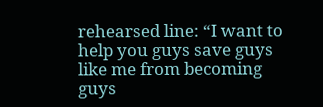rehearsed line: “I want to help you guys save guys like me from becoming guys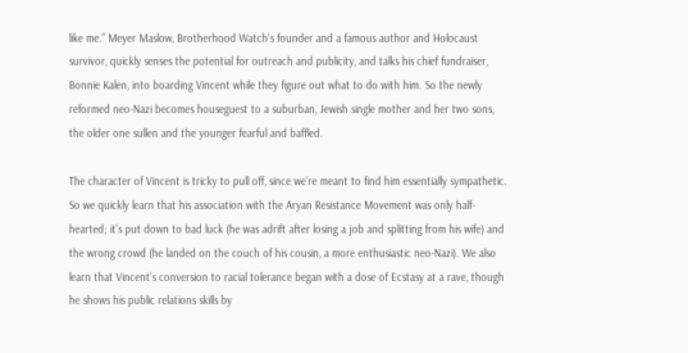like me.” Meyer Maslow, Brotherhood Watch’s founder and a famous author and Holocaust survivor, quickly senses the potential for outreach and publicity, and talks his chief fundraiser, Bonnie Kalen, into boarding Vincent while they figure out what to do with him. So the newly reformed neo-Nazi becomes houseguest to a suburban, Jewish single mother and her two sons, the older one sullen and the younger fearful and baffled.

The character of Vincent is tricky to pull off, since we’re meant to find him essentially sympathetic. So we quickly learn that his association with the Aryan Resistance Movement was only half-hearted; it’s put down to bad luck (he was adrift after losing a job and splitting from his wife) and the wrong crowd (he landed on the couch of his cousin, a more enthusiastic neo-Nazi). We also learn that Vincent’s conversion to racial tolerance began with a dose of Ecstasy at a rave, though he shows his public relations skills by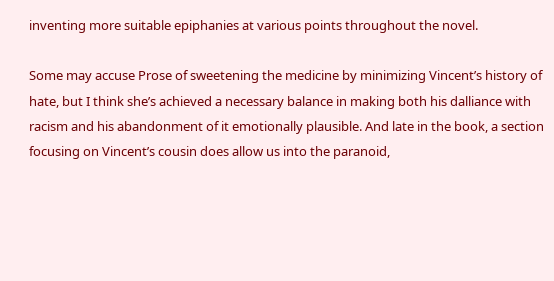inventing more suitable epiphanies at various points throughout the novel.

Some may accuse Prose of sweetening the medicine by minimizing Vincent’s history of hate, but I think she’s achieved a necessary balance in making both his dalliance with racism and his abandonment of it emotionally plausible. And late in the book, a section focusing on Vincent’s cousin does allow us into the paranoid,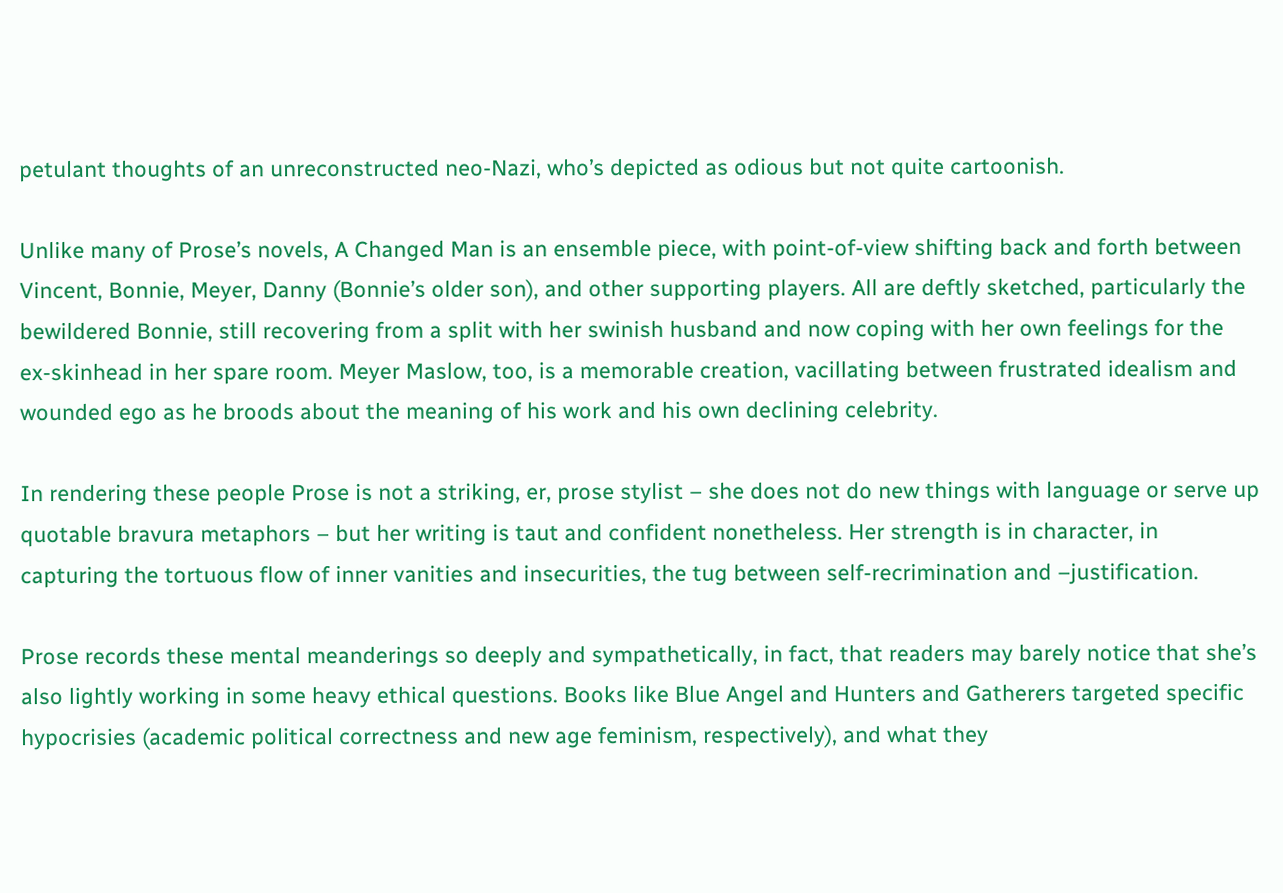petulant thoughts of an unreconstructed neo-Nazi, who’s depicted as odious but not quite cartoonish.

Unlike many of Prose’s novels, A Changed Man is an ensemble piece, with point-of-view shifting back and forth between Vincent, Bonnie, Meyer, Danny (Bonnie’s older son), and other supporting players. All are deftly sketched, particularly the bewildered Bonnie, still recovering from a split with her swinish husband and now coping with her own feelings for the ex-skinhead in her spare room. Meyer Maslow, too, is a memorable creation, vacillating between frustrated idealism and wounded ego as he broods about the meaning of his work and his own declining celebrity.

In rendering these people Prose is not a striking, er, prose stylist – she does not do new things with language or serve up quotable bravura metaphors – but her writing is taut and confident nonetheless. Her strength is in character, in capturing the tortuous flow of inner vanities and insecurities, the tug between self-recrimination and –justification.

Prose records these mental meanderings so deeply and sympathetically, in fact, that readers may barely notice that she’s also lightly working in some heavy ethical questions. Books like Blue Angel and Hunters and Gatherers targeted specific hypocrisies (academic political correctness and new age feminism, respectively), and what they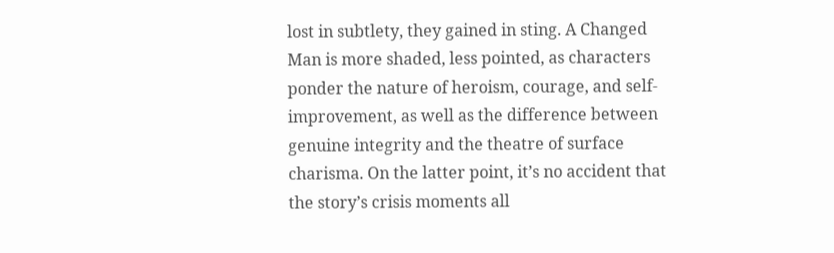lost in subtlety, they gained in sting. A Changed Man is more shaded, less pointed, as characters ponder the nature of heroism, courage, and self-improvement, as well as the difference between genuine integrity and the theatre of surface charisma. On the latter point, it’s no accident that the story’s crisis moments all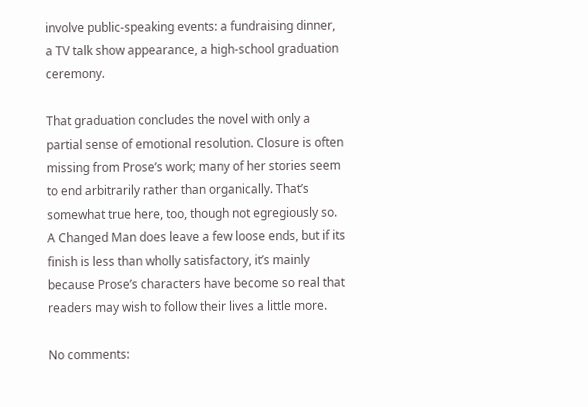involve public-speaking events: a fundraising dinner, a TV talk show appearance, a high-school graduation ceremony.

That graduation concludes the novel with only a partial sense of emotional resolution. Closure is often missing from Prose’s work; many of her stories seem to end arbitrarily rather than organically. That’s somewhat true here, too, though not egregiously so. A Changed Man does leave a few loose ends, but if its finish is less than wholly satisfactory, it’s mainly because Prose’s characters have become so real that readers may wish to follow their lives a little more.

No comments: